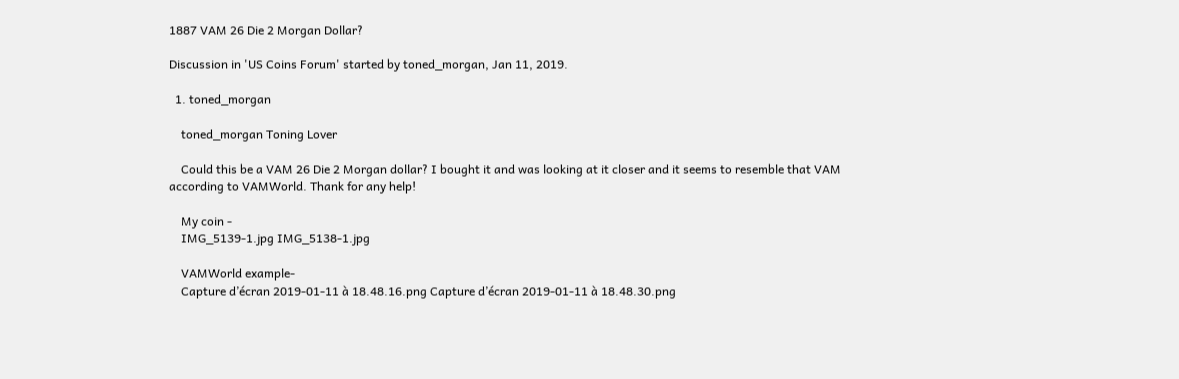1887 VAM 26 Die 2 Morgan Dollar?

Discussion in 'US Coins Forum' started by toned_morgan, Jan 11, 2019.

  1. toned_morgan

    toned_morgan Toning Lover

    Could this be a VAM 26 Die 2 Morgan dollar? I bought it and was looking at it closer and it seems to resemble that VAM according to VAMWorld. Thank for any help!

    My coin -
    IMG_5139-1.jpg IMG_5138-1.jpg

    VAMWorld example-
    Capture d’écran 2019-01-11 à 18.48.16.png Capture d’écran 2019-01-11 à 18.48.30.png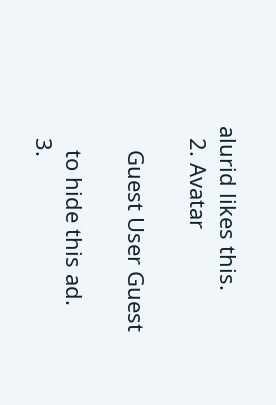alurid likes this.
  2. Avatar

    Guest User Guest

    to hide this ad.
  3.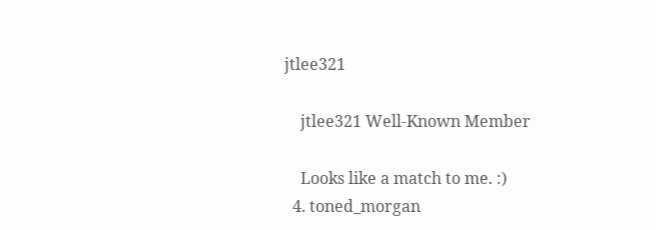jtlee321

    jtlee321 Well-Known Member

    Looks like a match to me. :)
  4. toned_morgan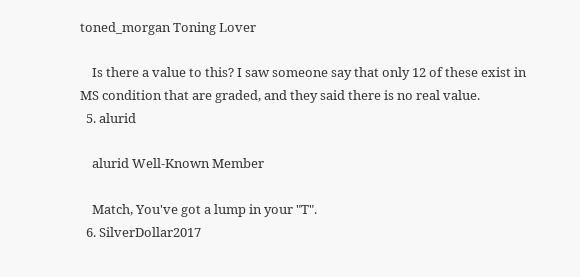toned_morgan Toning Lover

    Is there a value to this? I saw someone say that only 12 of these exist in MS condition that are graded, and they said there is no real value.
  5. alurid

    alurid Well-Known Member

    Match, You've got a lump in your "T".
  6. SilverDollar2017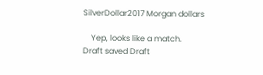SilverDollar2017 Morgan dollars

    Yep, looks like a match.
Draft saved Draft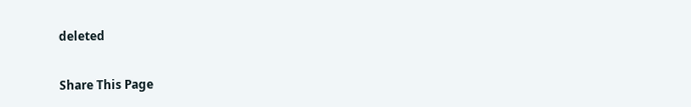deleted

Share This Page